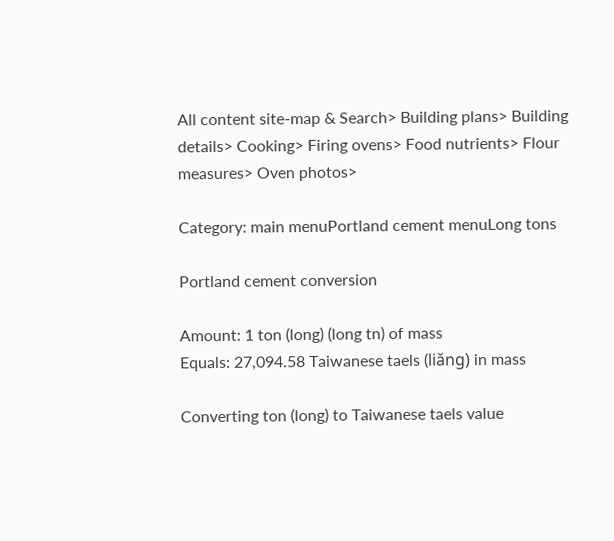All content site-map & Search> Building plans> Building details> Cooking> Firing ovens> Food nutrients> Flour measures> Oven photos>

Category: main menuPortland cement menuLong tons

Portland cement conversion

Amount: 1 ton (long) (long tn) of mass
Equals: 27,094.58 Taiwanese taels (liǎng) in mass

Converting ton (long) to Taiwanese taels value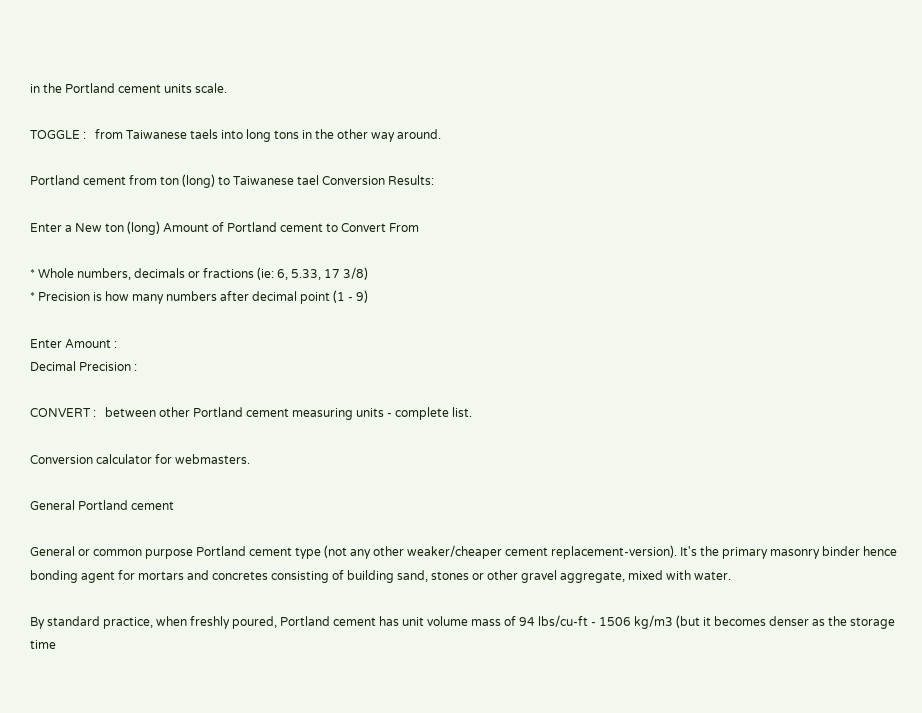in the Portland cement units scale.

TOGGLE :   from Taiwanese taels into long tons in the other way around.

Portland cement from ton (long) to Taiwanese tael Conversion Results:

Enter a New ton (long) Amount of Portland cement to Convert From

* Whole numbers, decimals or fractions (ie: 6, 5.33, 17 3/8)
* Precision is how many numbers after decimal point (1 - 9)

Enter Amount :
Decimal Precision :

CONVERT :   between other Portland cement measuring units - complete list.

Conversion calculator for webmasters.

General Portland cement

General or common purpose Portland cement type (not any other weaker/cheaper cement replacement-version). It's the primary masonry binder hence bonding agent for mortars and concretes consisting of building sand, stones or other gravel aggregate, mixed with water.

By standard practice, when freshly poured, Portland cement has unit volume mass of 94 lbs/cu-ft - 1506 kg/m3 (but it becomes denser as the storage time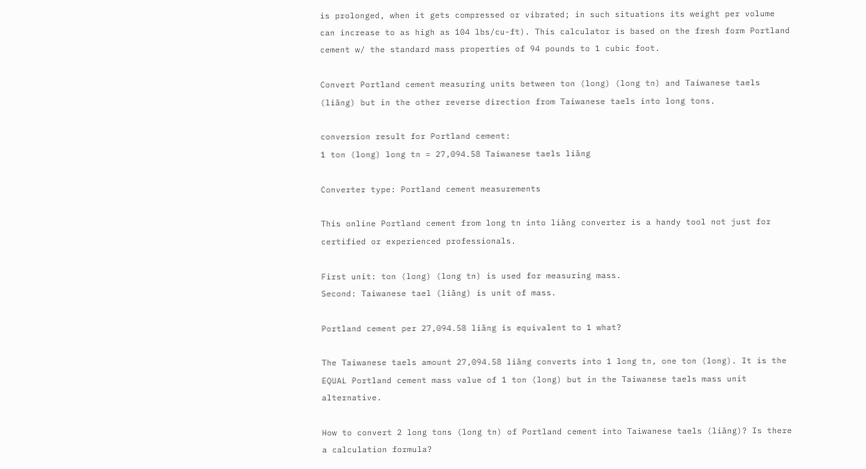is prolonged, when it gets compressed or vibrated; in such situations its weight per volume can increase to as high as 104 lbs/cu-ft). This calculator is based on the fresh form Portland cement w/ the standard mass properties of 94 pounds to 1 cubic foot.

Convert Portland cement measuring units between ton (long) (long tn) and Taiwanese taels (liǎng) but in the other reverse direction from Taiwanese taels into long tons.

conversion result for Portland cement:
1 ton (long) long tn = 27,094.58 Taiwanese taels liǎng

Converter type: Portland cement measurements

This online Portland cement from long tn into liǎng converter is a handy tool not just for certified or experienced professionals.

First unit: ton (long) (long tn) is used for measuring mass.
Second: Taiwanese tael (liǎng) is unit of mass.

Portland cement per 27,094.58 liǎng is equivalent to 1 what?

The Taiwanese taels amount 27,094.58 liǎng converts into 1 long tn, one ton (long). It is the EQUAL Portland cement mass value of 1 ton (long) but in the Taiwanese taels mass unit alternative.

How to convert 2 long tons (long tn) of Portland cement into Taiwanese taels (liǎng)? Is there a calculation formula?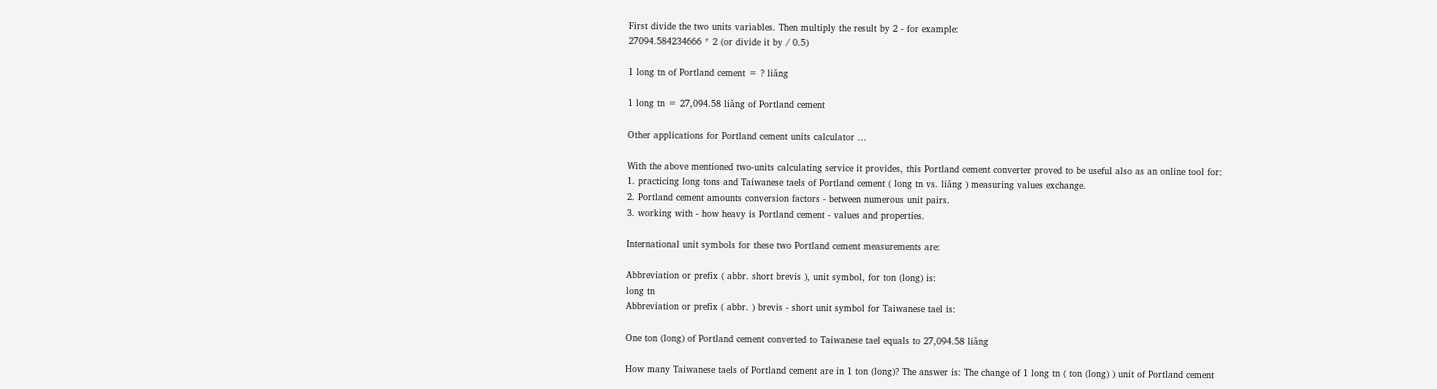First divide the two units variables. Then multiply the result by 2 - for example:
27094.584234666 * 2 (or divide it by / 0.5)

1 long tn of Portland cement = ? liǎng

1 long tn = 27,094.58 liǎng of Portland cement

Other applications for Portland cement units calculator ...

With the above mentioned two-units calculating service it provides, this Portland cement converter proved to be useful also as an online tool for:
1. practicing long tons and Taiwanese taels of Portland cement ( long tn vs. liǎng ) measuring values exchange.
2. Portland cement amounts conversion factors - between numerous unit pairs.
3. working with - how heavy is Portland cement - values and properties.

International unit symbols for these two Portland cement measurements are:

Abbreviation or prefix ( abbr. short brevis ), unit symbol, for ton (long) is:
long tn
Abbreviation or prefix ( abbr. ) brevis - short unit symbol for Taiwanese tael is:

One ton (long) of Portland cement converted to Taiwanese tael equals to 27,094.58 liǎng

How many Taiwanese taels of Portland cement are in 1 ton (long)? The answer is: The change of 1 long tn ( ton (long) ) unit of Portland cement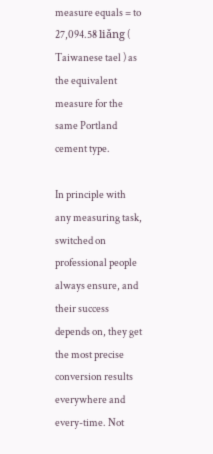measure equals = to 27,094.58 liǎng ( Taiwanese tael ) as the equivalent measure for the same Portland cement type.

In principle with any measuring task, switched on professional people always ensure, and their success depends on, they get the most precise conversion results everywhere and every-time. Not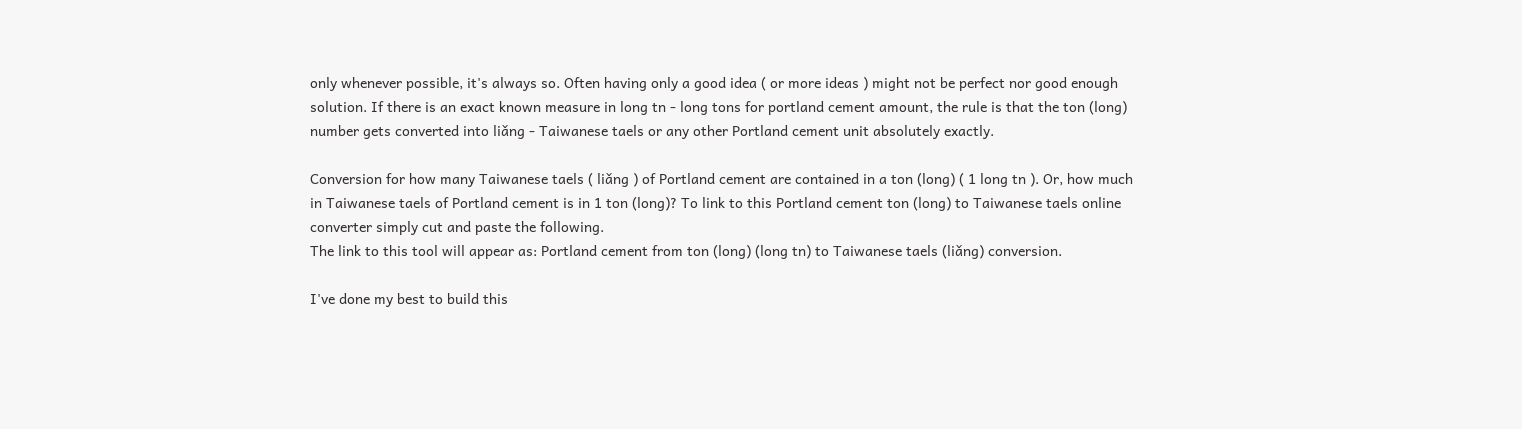only whenever possible, it's always so. Often having only a good idea ( or more ideas ) might not be perfect nor good enough solution. If there is an exact known measure in long tn - long tons for portland cement amount, the rule is that the ton (long) number gets converted into liǎng - Taiwanese taels or any other Portland cement unit absolutely exactly.

Conversion for how many Taiwanese taels ( liǎng ) of Portland cement are contained in a ton (long) ( 1 long tn ). Or, how much in Taiwanese taels of Portland cement is in 1 ton (long)? To link to this Portland cement ton (long) to Taiwanese taels online converter simply cut and paste the following.
The link to this tool will appear as: Portland cement from ton (long) (long tn) to Taiwanese taels (liǎng) conversion.

I've done my best to build this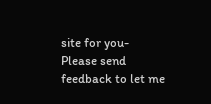site for you- Please send feedback to let me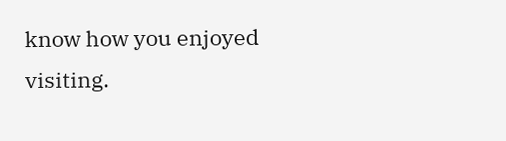know how you enjoyed visiting.